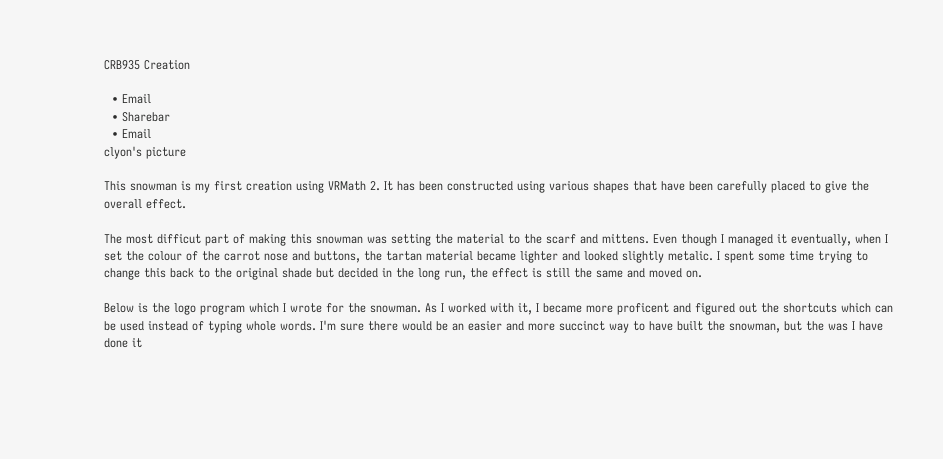CRB935 Creation

  • Email
  • Sharebar
  • Email
clyon's picture

This snowman is my first creation using VRMath 2. It has been constructed using various shapes that have been carefully placed to give the overall effect.

The most difficut part of making this snowman was setting the material to the scarf and mittens. Even though I managed it eventually, when I set the colour of the carrot nose and buttons, the tartan material became lighter and looked slightly metalic. I spent some time trying to change this back to the original shade but decided in the long run, the effect is still the same and moved on.

Below is the logo program which I wrote for the snowman. As I worked with it, I became more proficent and figured out the shortcuts which can be used instead of typing whole words. I'm sure there would be an easier and more succinct way to have built the snowman, but the was I have done it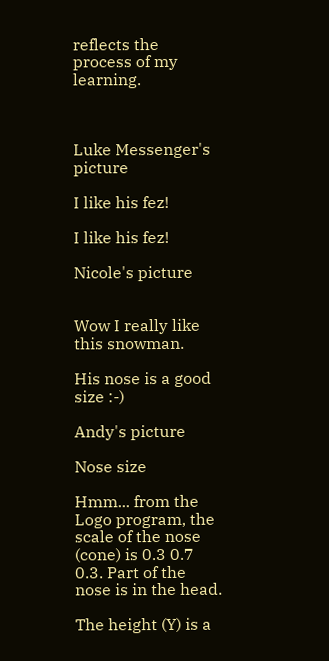reflects the process of my learning.



Luke Messenger's picture

I like his fez!

I like his fez!

Nicole's picture


Wow I really like this snowman.

His nose is a good size :-)

Andy's picture

Nose size

Hmm... from the Logo program, the scale of the nose (cone) is 0.3 0.7 0.3. Part of the nose is in the head.

The height (Y) is a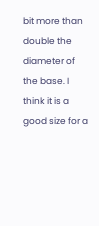bit more than double the diameter of the base. I think it is a good size for a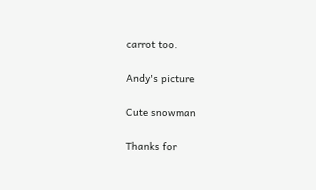carrot too.

Andy's picture

Cute snowman

Thanks for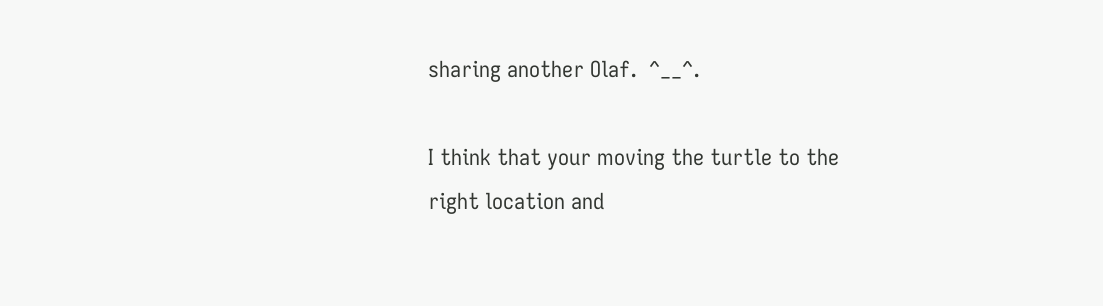sharing another Olaf.  ^__^.

I think that your moving the turtle to the right location and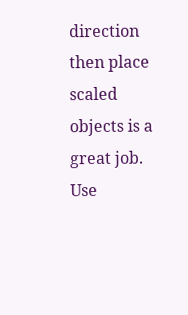direction then place scaled objects is a great job. Use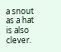a snout as a hat is also clever.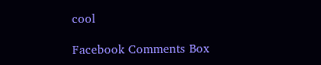cool

Facebook Comments Box